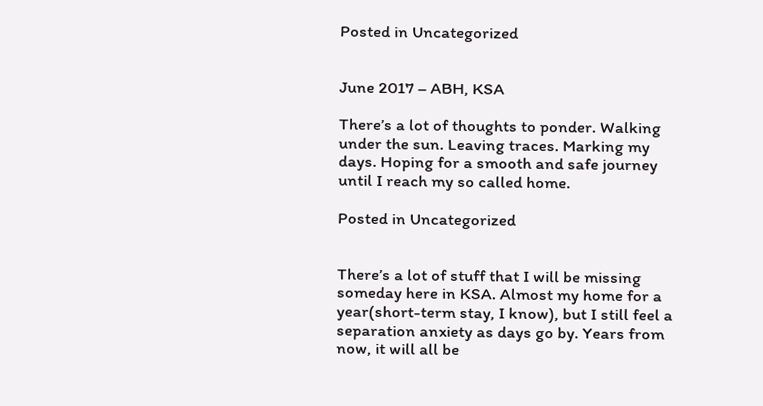Posted in Uncategorized


June 2017 – ABH, KSA

There’s a lot of thoughts to ponder. Walking under the sun. Leaving traces. Marking my days. Hoping for a smooth and safe journey until I reach my so called home.

Posted in Uncategorized


There’s a lot of stuff that I will be missing someday here in KSA. Almost my home for a year(short-term stay, I know), but I still feel a separation anxiety as days go by. Years from now, it will all be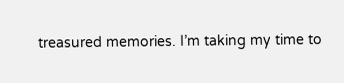treasured memories. I’m taking my time to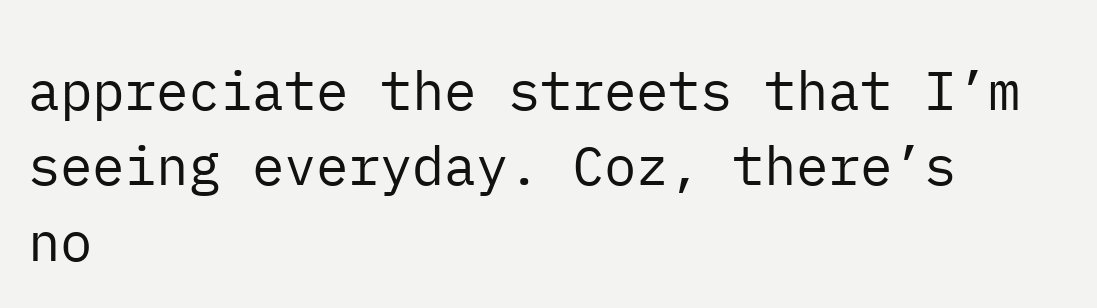appreciate the streets that I’m seeing everyday. Coz, there’s no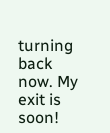turning back now. My exit is soon!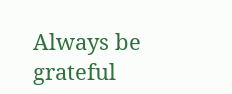Always be grateful